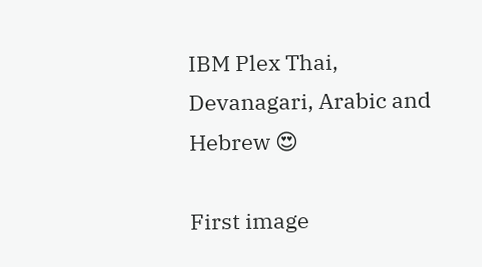IBM Plex Thai, Devanagari, Arabic and Hebrew 😍

First image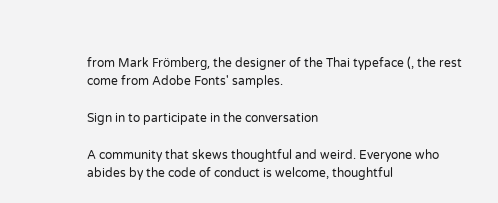from Mark Frömberg, the designer of the Thai typeface (, the rest come from Adobe Fonts' samples.

Sign in to participate in the conversation

A community that skews thoughtful and weird. Everyone who abides by the code of conduct is welcome, thoughtful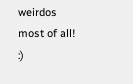weirdos most of all! :)